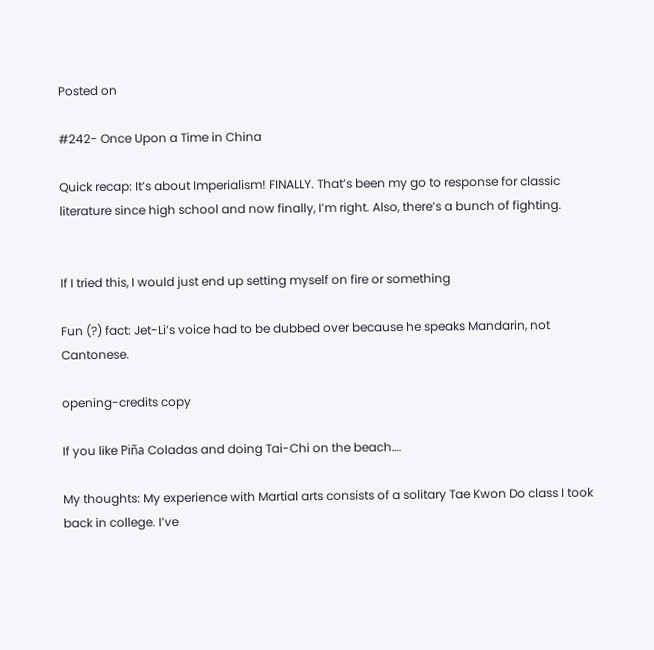Posted on

#242- Once Upon a Time in China

Quick recap: It’s about Imperialism! FINALLY. That’s been my go to response for classic literature since high school and now finally, I’m right. Also, there’s a bunch of fighting.


If I tried this, I would just end up setting myself on fire or something

Fun (?) fact: Jet-Li’s voice had to be dubbed over because he speaks Mandarin, not Cantonese.

opening-credits copy

If you like Piña Coladas and doing Tai-Chi on the beach….

My thoughts: My experience with Martial arts consists of a solitary Tae Kwon Do class I took back in college. I’ve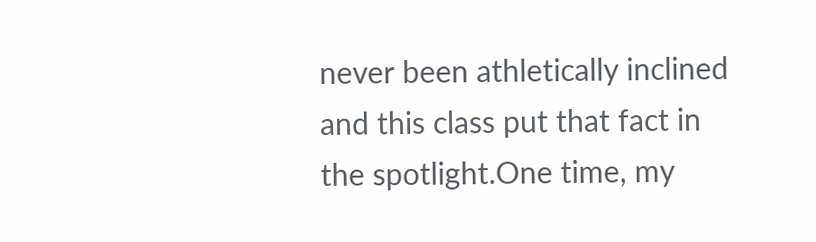never been athletically inclined and this class put that fact in the spotlight.One time, my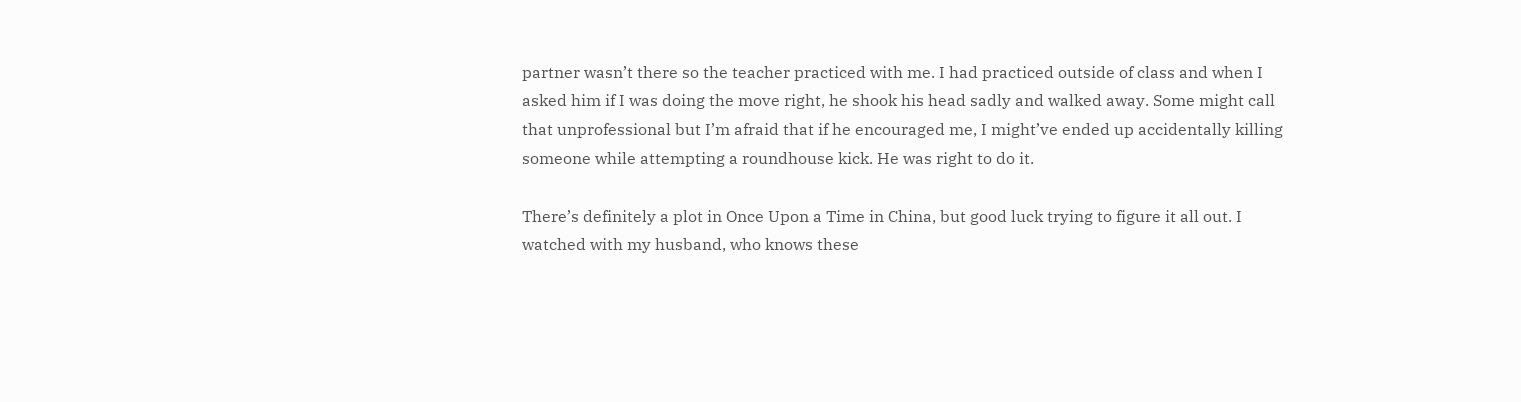partner wasn’t there so the teacher practiced with me. I had practiced outside of class and when I asked him if I was doing the move right, he shook his head sadly and walked away. Some might call that unprofessional but I’m afraid that if he encouraged me, I might’ve ended up accidentally killing someone while attempting a roundhouse kick. He was right to do it.

There’s definitely a plot in Once Upon a Time in China, but good luck trying to figure it all out. I watched with my husband, who knows these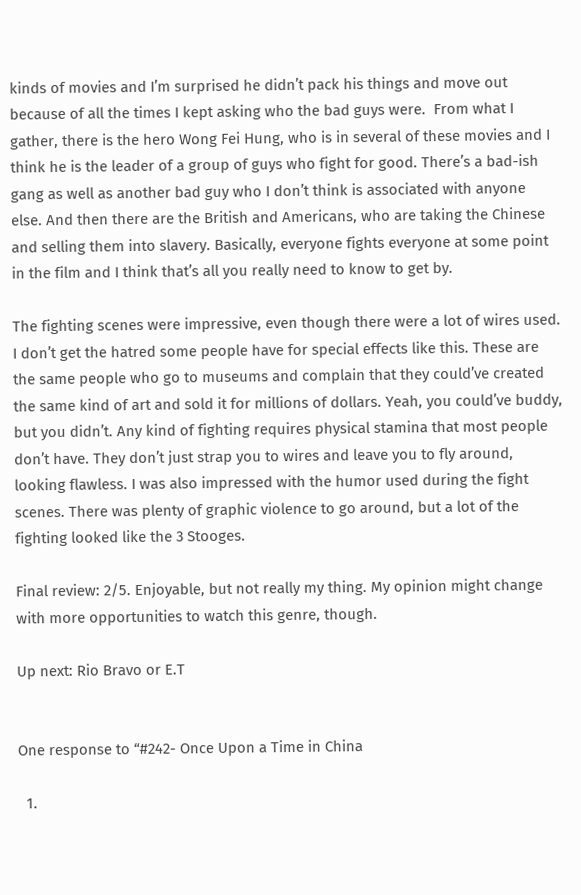kinds of movies and I’m surprised he didn’t pack his things and move out because of all the times I kept asking who the bad guys were.  From what I gather, there is the hero Wong Fei Hung, who is in several of these movies and I think he is the leader of a group of guys who fight for good. There’s a bad-ish gang as well as another bad guy who I don’t think is associated with anyone else. And then there are the British and Americans, who are taking the Chinese and selling them into slavery. Basically, everyone fights everyone at some point in the film and I think that’s all you really need to know to get by.

The fighting scenes were impressive, even though there were a lot of wires used. I don’t get the hatred some people have for special effects like this. These are the same people who go to museums and complain that they could’ve created the same kind of art and sold it for millions of dollars. Yeah, you could’ve buddy, but you didn’t. Any kind of fighting requires physical stamina that most people don’t have. They don’t just strap you to wires and leave you to fly around, looking flawless. I was also impressed with the humor used during the fight scenes. There was plenty of graphic violence to go around, but a lot of the fighting looked like the 3 Stooges.

Final review: 2/5. Enjoyable, but not really my thing. My opinion might change with more opportunities to watch this genre, though.

Up next: Rio Bravo or E.T


One response to “#242- Once Upon a Time in China

  1.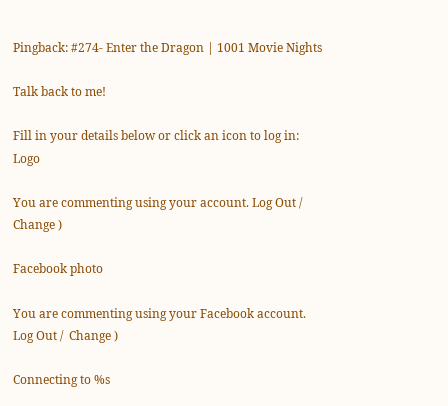Pingback: #274- Enter the Dragon | 1001 Movie Nights

Talk back to me!

Fill in your details below or click an icon to log in: Logo

You are commenting using your account. Log Out /  Change )

Facebook photo

You are commenting using your Facebook account. Log Out /  Change )

Connecting to %s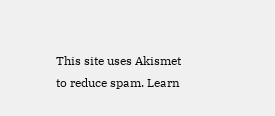This site uses Akismet to reduce spam. Learn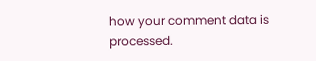how your comment data is processed.